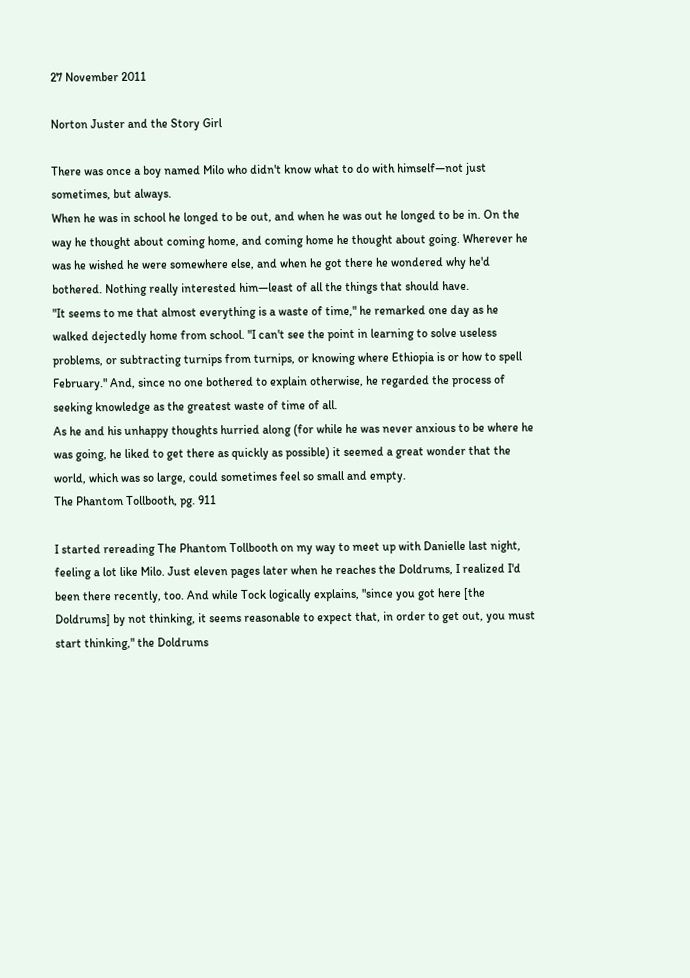27 November 2011

Norton Juster and the Story Girl

There was once a boy named Milo who didn't know what to do with himself—not just sometimes, but always.
When he was in school he longed to be out, and when he was out he longed to be in. On the way he thought about coming home, and coming home he thought about going. Wherever he was he wished he were somewhere else, and when he got there he wondered why he'd bothered. Nothing really interested him—least of all the things that should have.
"It seems to me that almost everything is a waste of time," he remarked one day as he walked dejectedly home from school. "I can't see the point in learning to solve useless problems, or subtracting turnips from turnips, or knowing where Ethiopia is or how to spell February." And, since no one bothered to explain otherwise, he regarded the process of seeking knowledge as the greatest waste of time of all.
As he and his unhappy thoughts hurried along (for while he was never anxious to be where he was going, he liked to get there as quickly as possible) it seemed a great wonder that the world, which was so large, could sometimes feel so small and empty.
The Phantom Tollbooth, pg. 911

I started rereading The Phantom Tollbooth on my way to meet up with Danielle last night, feeling a lot like Milo. Just eleven pages later when he reaches the Doldrums, I realized I'd been there recently, too. And while Tock logically explains, "since you got here [the Doldrums] by not thinking, it seems reasonable to expect that, in order to get out, you must start thinking," the Doldrums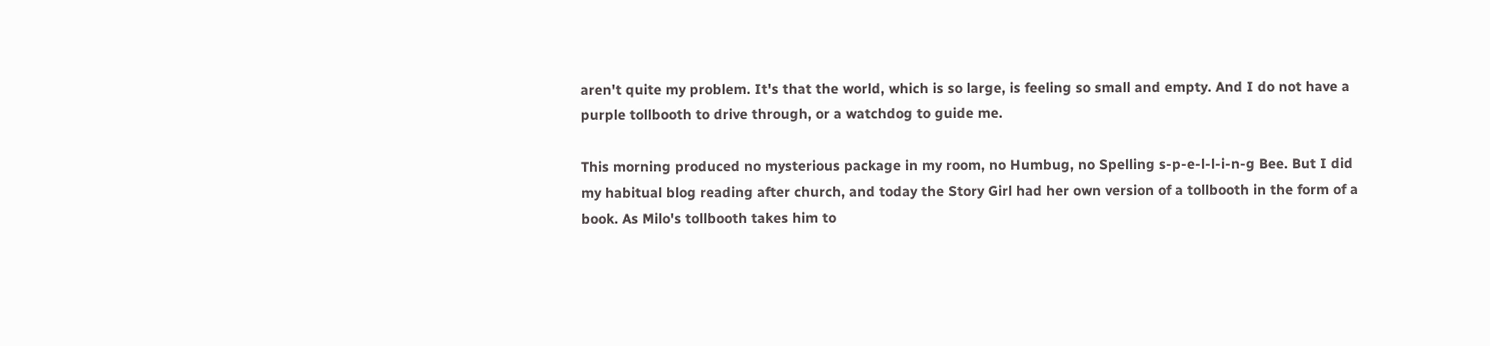aren't quite my problem. It's that the world, which is so large, is feeling so small and empty. And I do not have a purple tollbooth to drive through, or a watchdog to guide me.

This morning produced no mysterious package in my room, no Humbug, no Spelling s-p-e-l-l-i-n-g Bee. But I did my habitual blog reading after church, and today the Story Girl had her own version of a tollbooth in the form of a book. As Milo's tollbooth takes him to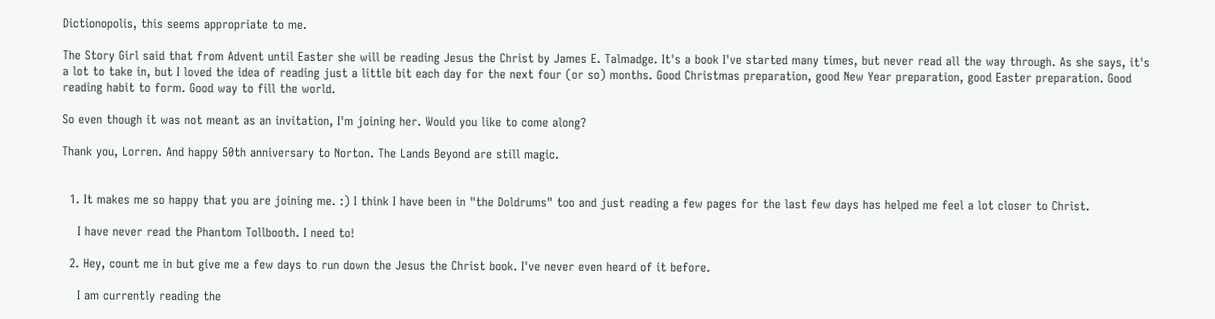Dictionopolis, this seems appropriate to me.

The Story Girl said that from Advent until Easter she will be reading Jesus the Christ by James E. Talmadge. It's a book I've started many times, but never read all the way through. As she says, it's a lot to take in, but I loved the idea of reading just a little bit each day for the next four (or so) months. Good Christmas preparation, good New Year preparation, good Easter preparation. Good reading habit to form. Good way to fill the world.

So even though it was not meant as an invitation, I'm joining her. Would you like to come along?

Thank you, Lorren. And happy 50th anniversary to Norton. The Lands Beyond are still magic.


  1. It makes me so happy that you are joining me. :) I think I have been in "the Doldrums" too and just reading a few pages for the last few days has helped me feel a lot closer to Christ.

    I have never read the Phantom Tollbooth. I need to!

  2. Hey, count me in but give me a few days to run down the Jesus the Christ book. I've never even heard of it before.

    I am currently reading the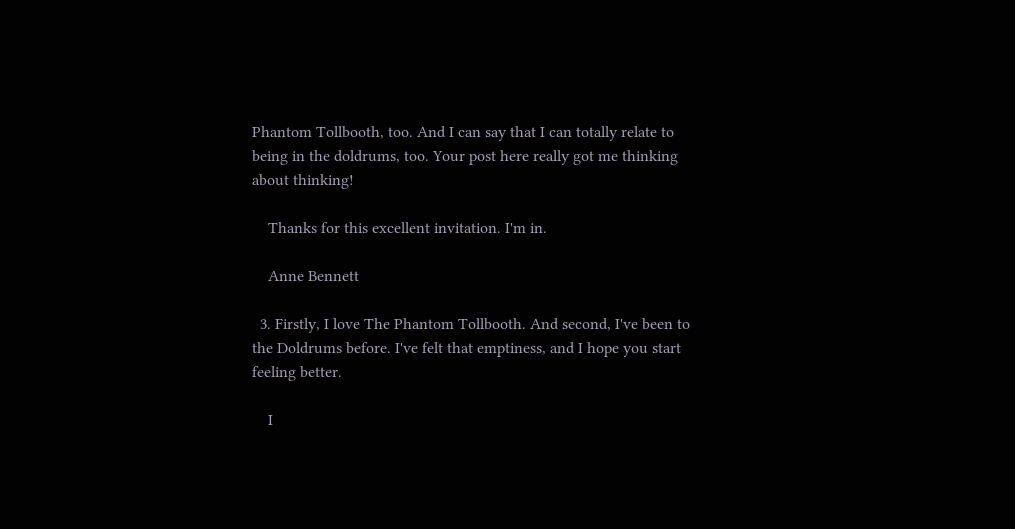Phantom Tollbooth, too. And I can say that I can totally relate to being in the doldrums, too. Your post here really got me thinking about thinking!

    Thanks for this excellent invitation. I'm in.

    Anne Bennett

  3. Firstly, I love The Phantom Tollbooth. And second, I've been to the Doldrums before. I've felt that emptiness, and I hope you start feeling better.

    I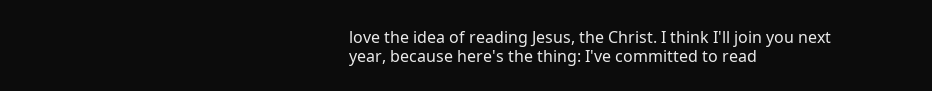love the idea of reading Jesus, the Christ. I think I'll join you next year, because here's the thing: I've committed to read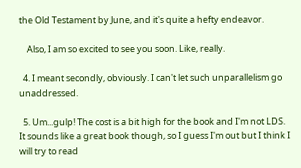the Old Testament by June, and it's quite a hefty endeavor.

    Also, I am so excited to see you soon. Like, really.

  4. I meant secondly, obviously. I can't let such unparallelism go unaddressed.

  5. Um...gulp! The cost is a bit high for the book and I'm not LDS. It sounds like a great book though, so I guess I'm out but I think I will try to read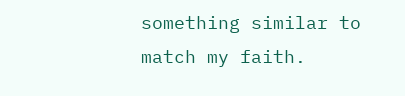something similar to match my faith.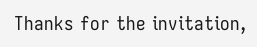Thanks for the invitation,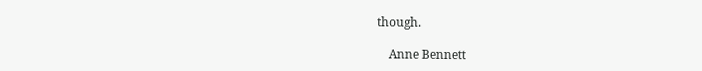though.

    Anne Bennett